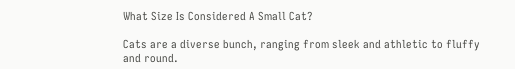What Size Is Considered A Small Cat?

Cats are a diverse bunch, ranging from sleek and athletic to fluffy and round.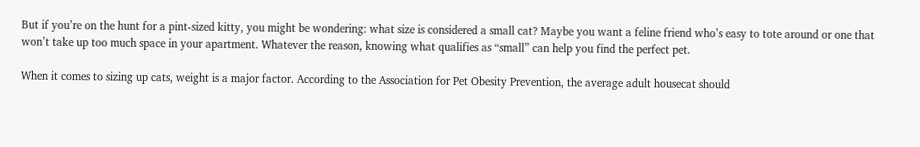But if you’re on the hunt for a pint-sized kitty, you might be wondering: what size is considered a small cat? Maybe you want a feline friend who’s easy to tote around or one that won’t take up too much space in your apartment. Whatever the reason, knowing what qualifies as “small” can help you find the perfect pet.

When it comes to sizing up cats, weight is a major factor. According to the Association for Pet Obesity Prevention, the average adult housecat should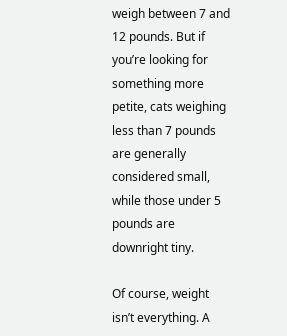weigh between 7 and 12 pounds. But if you’re looking for something more petite, cats weighing less than 7 pounds are generally considered small, while those under 5 pounds are downright tiny.

Of course, weight isn’t everything. A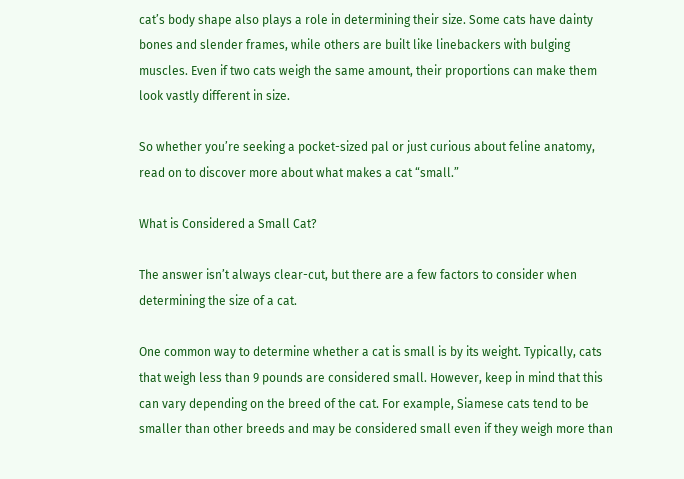cat’s body shape also plays a role in determining their size. Some cats have dainty bones and slender frames, while others are built like linebackers with bulging muscles. Even if two cats weigh the same amount, their proportions can make them look vastly different in size.

So whether you’re seeking a pocket-sized pal or just curious about feline anatomy, read on to discover more about what makes a cat “small.”

What is Considered a Small Cat?

The answer isn’t always clear-cut, but there are a few factors to consider when determining the size of a cat.

One common way to determine whether a cat is small is by its weight. Typically, cats that weigh less than 9 pounds are considered small. However, keep in mind that this can vary depending on the breed of the cat. For example, Siamese cats tend to be smaller than other breeds and may be considered small even if they weigh more than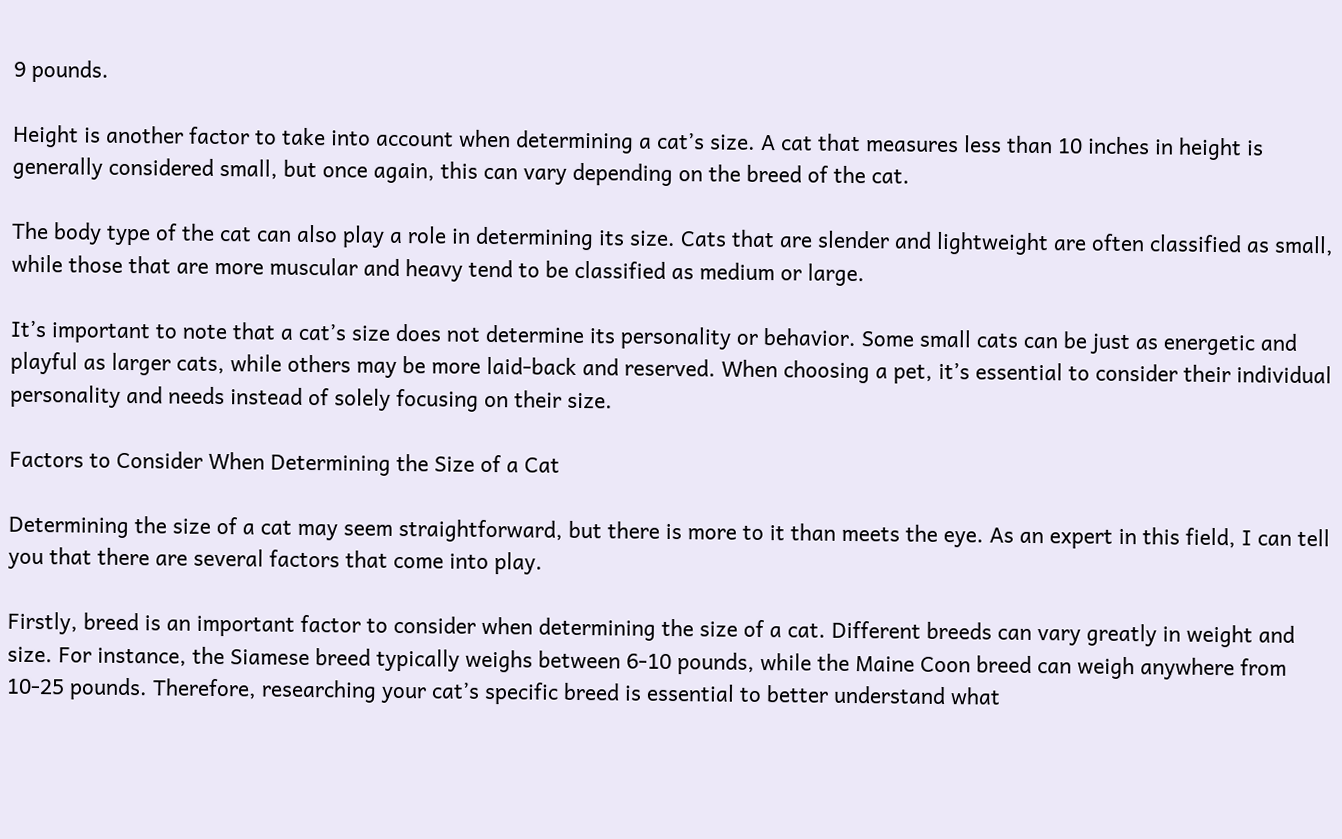9 pounds.

Height is another factor to take into account when determining a cat’s size. A cat that measures less than 10 inches in height is generally considered small, but once again, this can vary depending on the breed of the cat.

The body type of the cat can also play a role in determining its size. Cats that are slender and lightweight are often classified as small, while those that are more muscular and heavy tend to be classified as medium or large.

It’s important to note that a cat’s size does not determine its personality or behavior. Some small cats can be just as energetic and playful as larger cats, while others may be more laid-back and reserved. When choosing a pet, it’s essential to consider their individual personality and needs instead of solely focusing on their size.

Factors to Consider When Determining the Size of a Cat

Determining the size of a cat may seem straightforward, but there is more to it than meets the eye. As an expert in this field, I can tell you that there are several factors that come into play.

Firstly, breed is an important factor to consider when determining the size of a cat. Different breeds can vary greatly in weight and size. For instance, the Siamese breed typically weighs between 6-10 pounds, while the Maine Coon breed can weigh anywhere from 10-25 pounds. Therefore, researching your cat’s specific breed is essential to better understand what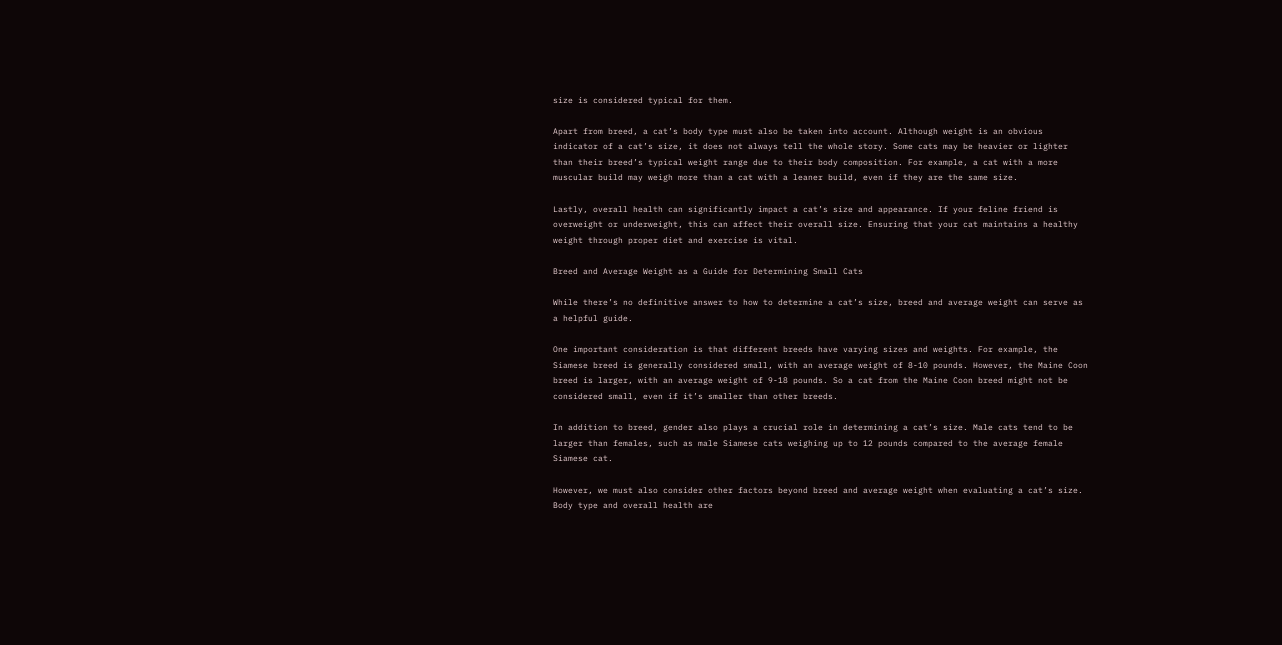size is considered typical for them.

Apart from breed, a cat’s body type must also be taken into account. Although weight is an obvious indicator of a cat’s size, it does not always tell the whole story. Some cats may be heavier or lighter than their breed’s typical weight range due to their body composition. For example, a cat with a more muscular build may weigh more than a cat with a leaner build, even if they are the same size.

Lastly, overall health can significantly impact a cat’s size and appearance. If your feline friend is overweight or underweight, this can affect their overall size. Ensuring that your cat maintains a healthy weight through proper diet and exercise is vital.

Breed and Average Weight as a Guide for Determining Small Cats

While there’s no definitive answer to how to determine a cat’s size, breed and average weight can serve as a helpful guide.

One important consideration is that different breeds have varying sizes and weights. For example, the Siamese breed is generally considered small, with an average weight of 8-10 pounds. However, the Maine Coon breed is larger, with an average weight of 9-18 pounds. So a cat from the Maine Coon breed might not be considered small, even if it’s smaller than other breeds.

In addition to breed, gender also plays a crucial role in determining a cat’s size. Male cats tend to be larger than females, such as male Siamese cats weighing up to 12 pounds compared to the average female Siamese cat.

However, we must also consider other factors beyond breed and average weight when evaluating a cat’s size. Body type and overall health are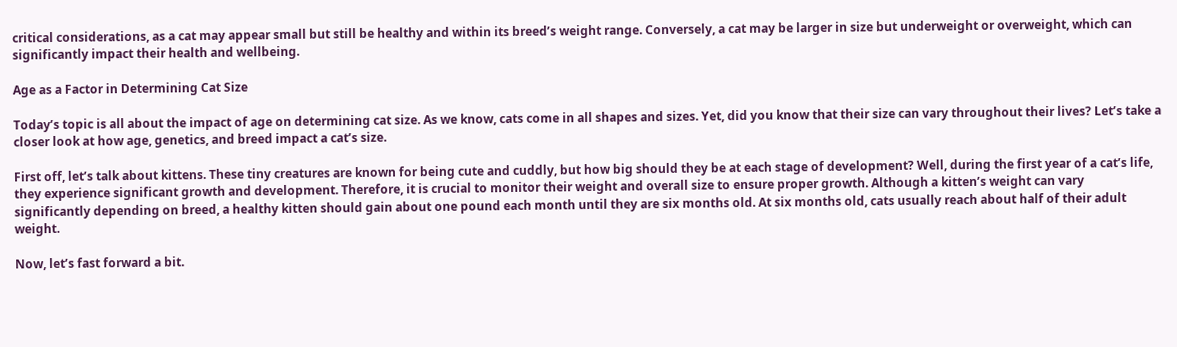critical considerations, as a cat may appear small but still be healthy and within its breed’s weight range. Conversely, a cat may be larger in size but underweight or overweight, which can significantly impact their health and wellbeing.

Age as a Factor in Determining Cat Size

Today’s topic is all about the impact of age on determining cat size. As we know, cats come in all shapes and sizes. Yet, did you know that their size can vary throughout their lives? Let’s take a closer look at how age, genetics, and breed impact a cat’s size.

First off, let’s talk about kittens. These tiny creatures are known for being cute and cuddly, but how big should they be at each stage of development? Well, during the first year of a cat’s life, they experience significant growth and development. Therefore, it is crucial to monitor their weight and overall size to ensure proper growth. Although a kitten’s weight can vary significantly depending on breed, a healthy kitten should gain about one pound each month until they are six months old. At six months old, cats usually reach about half of their adult weight.

Now, let’s fast forward a bit.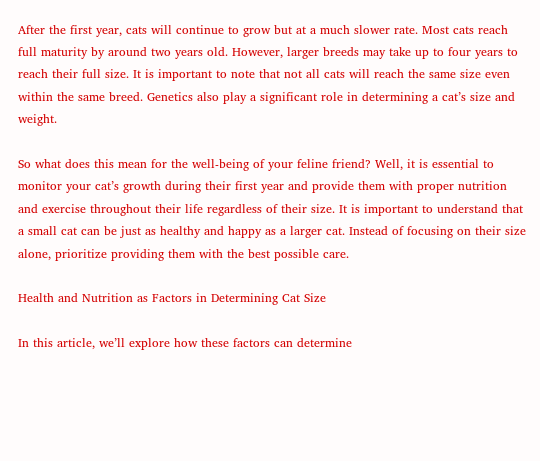After the first year, cats will continue to grow but at a much slower rate. Most cats reach full maturity by around two years old. However, larger breeds may take up to four years to reach their full size. It is important to note that not all cats will reach the same size even within the same breed. Genetics also play a significant role in determining a cat’s size and weight.

So what does this mean for the well-being of your feline friend? Well, it is essential to monitor your cat’s growth during their first year and provide them with proper nutrition and exercise throughout their life regardless of their size. It is important to understand that a small cat can be just as healthy and happy as a larger cat. Instead of focusing on their size alone, prioritize providing them with the best possible care.

Health and Nutrition as Factors in Determining Cat Size

In this article, we’ll explore how these factors can determine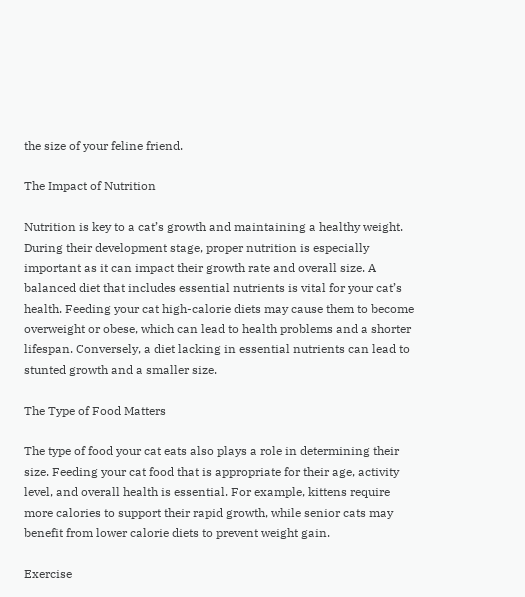the size of your feline friend.

The Impact of Nutrition

Nutrition is key to a cat’s growth and maintaining a healthy weight. During their development stage, proper nutrition is especially important as it can impact their growth rate and overall size. A balanced diet that includes essential nutrients is vital for your cat’s health. Feeding your cat high-calorie diets may cause them to become overweight or obese, which can lead to health problems and a shorter lifespan. Conversely, a diet lacking in essential nutrients can lead to stunted growth and a smaller size.

The Type of Food Matters

The type of food your cat eats also plays a role in determining their size. Feeding your cat food that is appropriate for their age, activity level, and overall health is essential. For example, kittens require more calories to support their rapid growth, while senior cats may benefit from lower calorie diets to prevent weight gain.

Exercise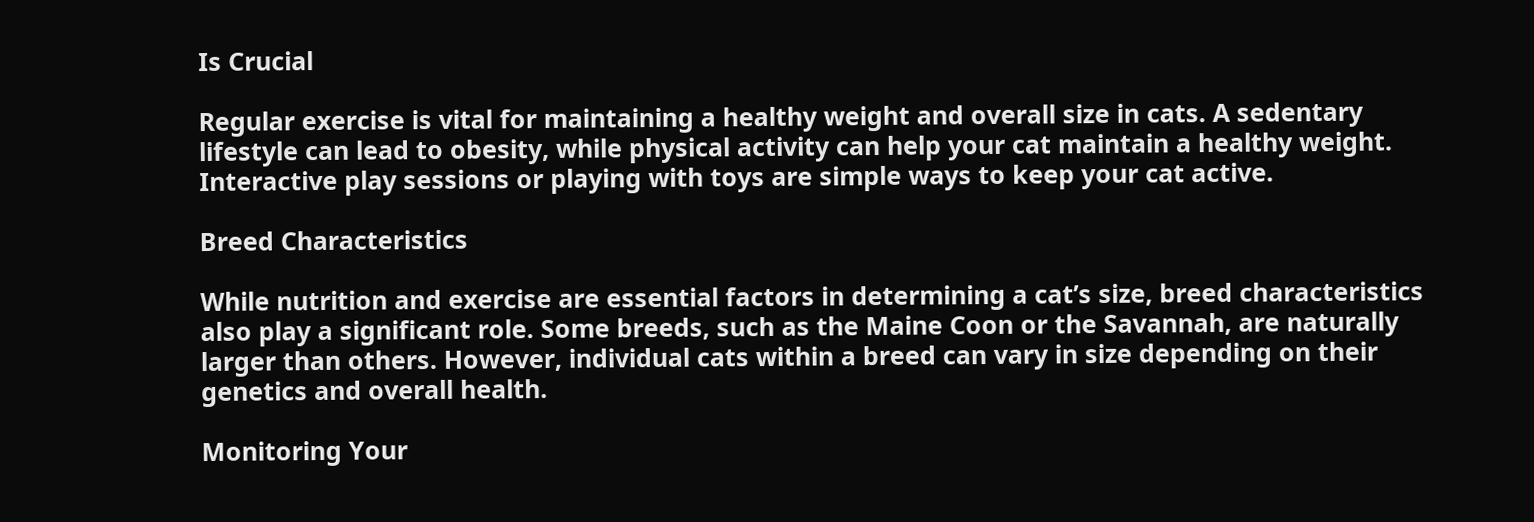Is Crucial

Regular exercise is vital for maintaining a healthy weight and overall size in cats. A sedentary lifestyle can lead to obesity, while physical activity can help your cat maintain a healthy weight. Interactive play sessions or playing with toys are simple ways to keep your cat active.

Breed Characteristics

While nutrition and exercise are essential factors in determining a cat’s size, breed characteristics also play a significant role. Some breeds, such as the Maine Coon or the Savannah, are naturally larger than others. However, individual cats within a breed can vary in size depending on their genetics and overall health.

Monitoring Your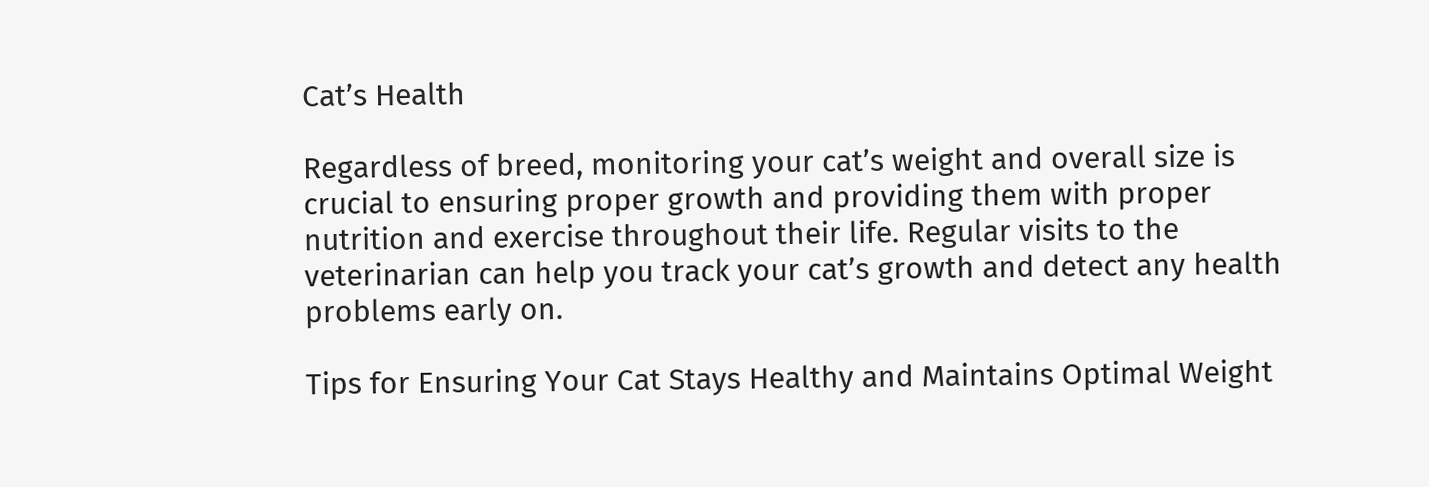Cat’s Health

Regardless of breed, monitoring your cat’s weight and overall size is crucial to ensuring proper growth and providing them with proper nutrition and exercise throughout their life. Regular visits to the veterinarian can help you track your cat’s growth and detect any health problems early on.

Tips for Ensuring Your Cat Stays Healthy and Maintains Optimal Weight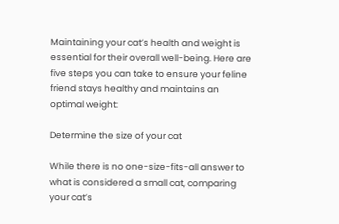Maintaining your cat’s health and weight is essential for their overall well-being. Here are five steps you can take to ensure your feline friend stays healthy and maintains an optimal weight:

Determine the size of your cat

While there is no one-size-fits-all answer to what is considered a small cat, comparing your cat’s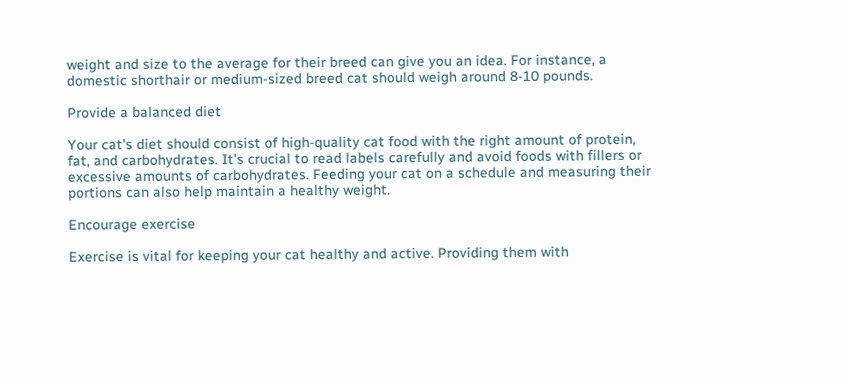weight and size to the average for their breed can give you an idea. For instance, a domestic shorthair or medium-sized breed cat should weigh around 8-10 pounds.

Provide a balanced diet

Your cat’s diet should consist of high-quality cat food with the right amount of protein, fat, and carbohydrates. It’s crucial to read labels carefully and avoid foods with fillers or excessive amounts of carbohydrates. Feeding your cat on a schedule and measuring their portions can also help maintain a healthy weight.

Encourage exercise

Exercise is vital for keeping your cat healthy and active. Providing them with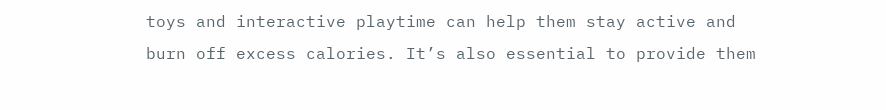toys and interactive playtime can help them stay active and burn off excess calories. It’s also essential to provide them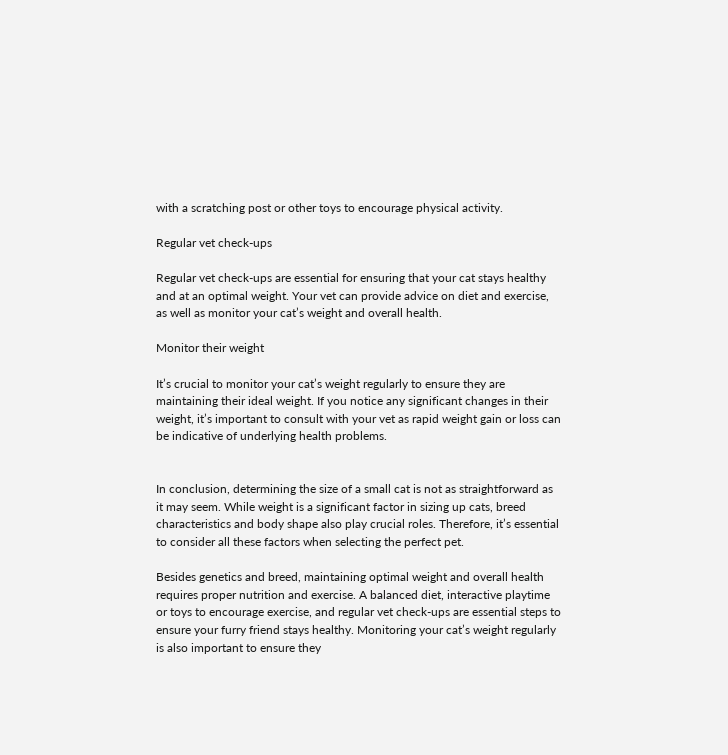with a scratching post or other toys to encourage physical activity.

Regular vet check-ups

Regular vet check-ups are essential for ensuring that your cat stays healthy and at an optimal weight. Your vet can provide advice on diet and exercise, as well as monitor your cat’s weight and overall health.

Monitor their weight

It’s crucial to monitor your cat’s weight regularly to ensure they are maintaining their ideal weight. If you notice any significant changes in their weight, it’s important to consult with your vet as rapid weight gain or loss can be indicative of underlying health problems.


In conclusion, determining the size of a small cat is not as straightforward as it may seem. While weight is a significant factor in sizing up cats, breed characteristics and body shape also play crucial roles. Therefore, it’s essential to consider all these factors when selecting the perfect pet.

Besides genetics and breed, maintaining optimal weight and overall health requires proper nutrition and exercise. A balanced diet, interactive playtime or toys to encourage exercise, and regular vet check-ups are essential steps to ensure your furry friend stays healthy. Monitoring your cat’s weight regularly is also important to ensure they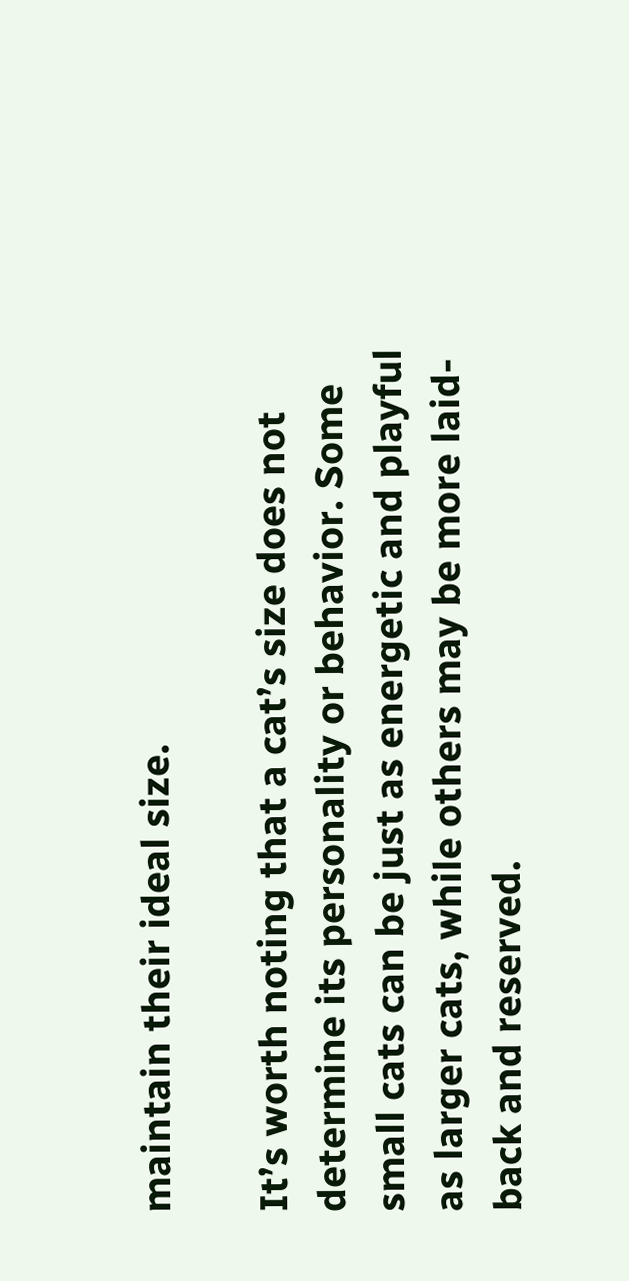maintain their ideal size.

It’s worth noting that a cat’s size does not determine its personality or behavior. Some small cats can be just as energetic and playful as larger cats, while others may be more laid-back and reserved.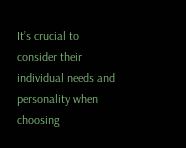It’s crucial to consider their individual needs and personality when choosing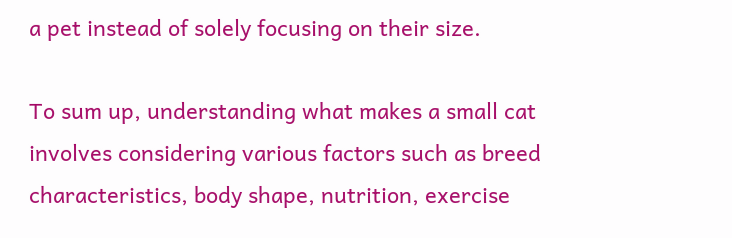a pet instead of solely focusing on their size.

To sum up, understanding what makes a small cat involves considering various factors such as breed characteristics, body shape, nutrition, exercise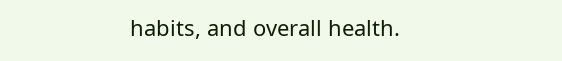habits, and overall health.